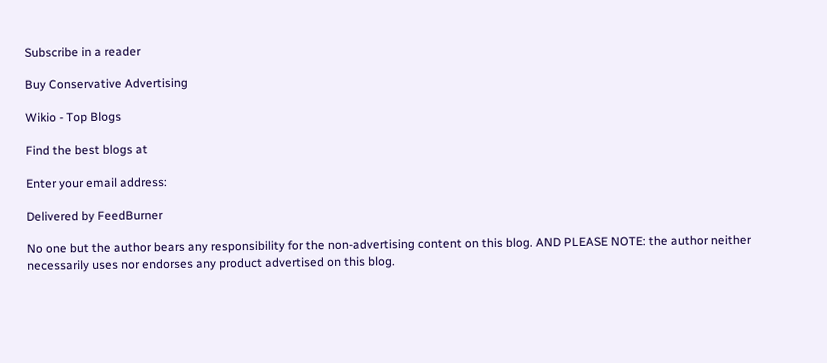Subscribe in a reader

Buy Conservative Advertising

Wikio - Top Blogs

Find the best blogs at

Enter your email address:

Delivered by FeedBurner

No one but the author bears any responsibility for the non-advertising content on this blog. AND PLEASE NOTE: the author neither necessarily uses nor endorses any product advertised on this blog.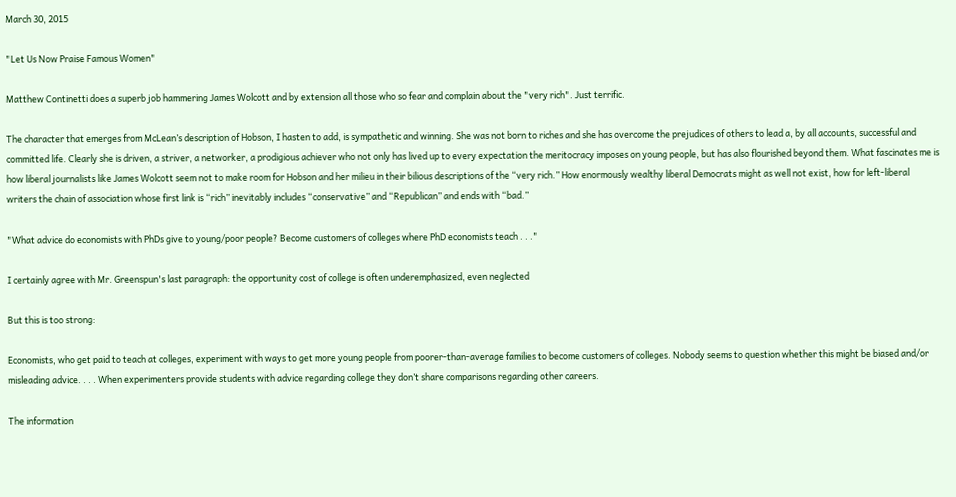March 30, 2015

"Let Us Now Praise Famous Women"

Matthew Continetti does a superb job hammering James Wolcott and by extension all those who so fear and complain about the "very rich". Just terrific.

The character that emerges from McLean’s description of Hobson, I hasten to add, is sympathetic and winning. She was not born to riches and she has overcome the prejudices of others to lead a, by all accounts, successful and committed life. Clearly she is driven, a striver, a networker, a prodigious achiever who not only has lived up to every expectation the meritocracy imposes on young people, but has also flourished beyond them. What fascinates me is how liberal journalists like James Wolcott seem not to make room for Hobson and her milieu in their bilious descriptions of the “very rich.” How enormously wealthy liberal Democrats might as well not exist, how for left-liberal writers the chain of association whose first link is “rich” inevitably includes “conservative” and “Republican” and ends with “bad.”

"What advice do economists with PhDs give to young/poor people? Become customers of colleges where PhD economists teach . . ."

I certainly agree with Mr. Greenspun's last paragraph: the opportunity cost of college is often underemphasized, even neglected

But this is too strong:

Economists, who get paid to teach at colleges, experiment with ways to get more young people from poorer-than-average families to become customers of colleges. Nobody seems to question whether this might be biased and/or misleading advice. . . . When experimenters provide students with advice regarding college they don’t share comparisons regarding other careers.

The information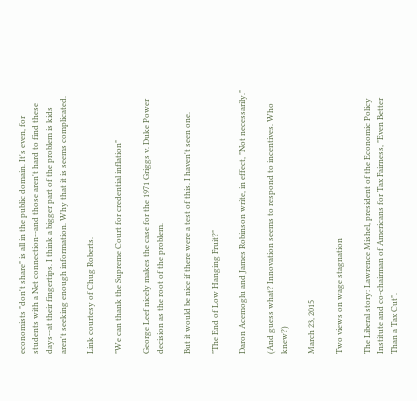economists "don't share" is all in the public domain. It's even, for students with a Net connection--and those aren't hard to find these days--at their fingertips. I think a bigger part of the problem is kids aren't seeking enough information. Why that it is seems complicated.

Link courtesy of Chug Roberts.

"We can thank the Supreme Court for credential inflation"

George Leef nicely makes the case for the 1971 Griggs v. Duke Power decision as the root of the problem.

But it would be nice if there were a test of this. I haven't seen one.

"The End of Low Hanging Fruit?"

Daron Acemoglu and James Robinson write, in effect, "Not necessarily."

(And guess what? Innovation seems to respond to incentives. Who knew?)

March 23, 2015

Two views on wage stagnation

The Liberal story: Lawrence Mishel, president of the Economic Policy Institute and co-chairman of Americans for Tax Fairness, "Even Better Than a Tax Cut".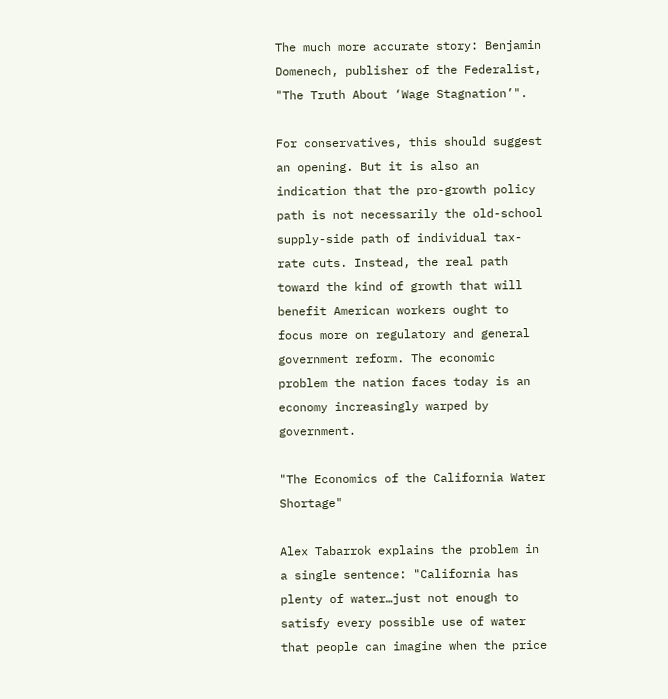The much more accurate story: Benjamin Domenech, publisher of the Federalist, "The Truth About ‘Wage Stagnation’".

For conservatives, this should suggest an opening. But it is also an indication that the pro-growth policy path is not necessarily the old-school supply-side path of individual tax-rate cuts. Instead, the real path toward the kind of growth that will benefit American workers ought to focus more on regulatory and general government reform. The economic problem the nation faces today is an economy increasingly warped by government.

"The Economics of the California Water Shortage"

Alex Tabarrok explains the problem in a single sentence: "California has plenty of water…just not enough to satisfy every possible use of water that people can imagine when the price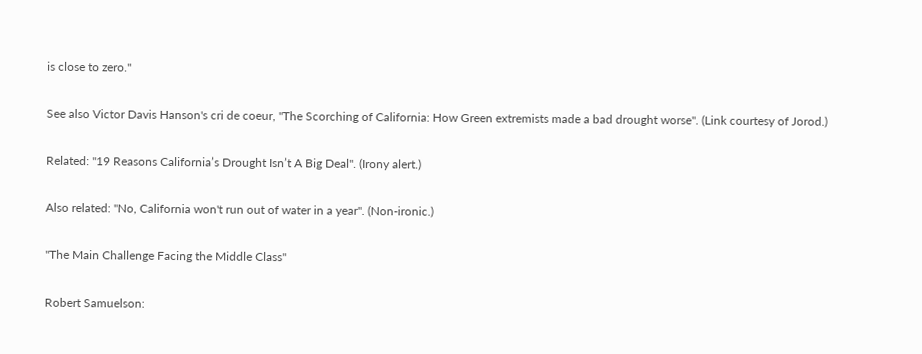is close to zero."

See also Victor Davis Hanson's cri de coeur, "The Scorching of California: How Green extremists made a bad drought worse". (Link courtesy of Jorod.)

Related: "19 Reasons California’s Drought Isn’t A Big Deal". (Irony alert.)

Also related: "No, California won't run out of water in a year". (Non-ironic.)

"The Main Challenge Facing the Middle Class"

Robert Samuelson: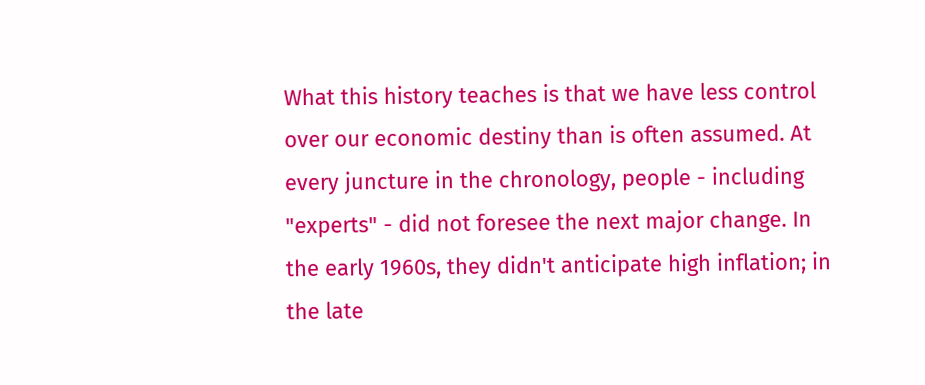What this history teaches is that we have less control over our economic destiny than is often assumed. At every juncture in the chronology, people - including "experts" - did not foresee the next major change. In the early 1960s, they didn't anticipate high inflation; in the late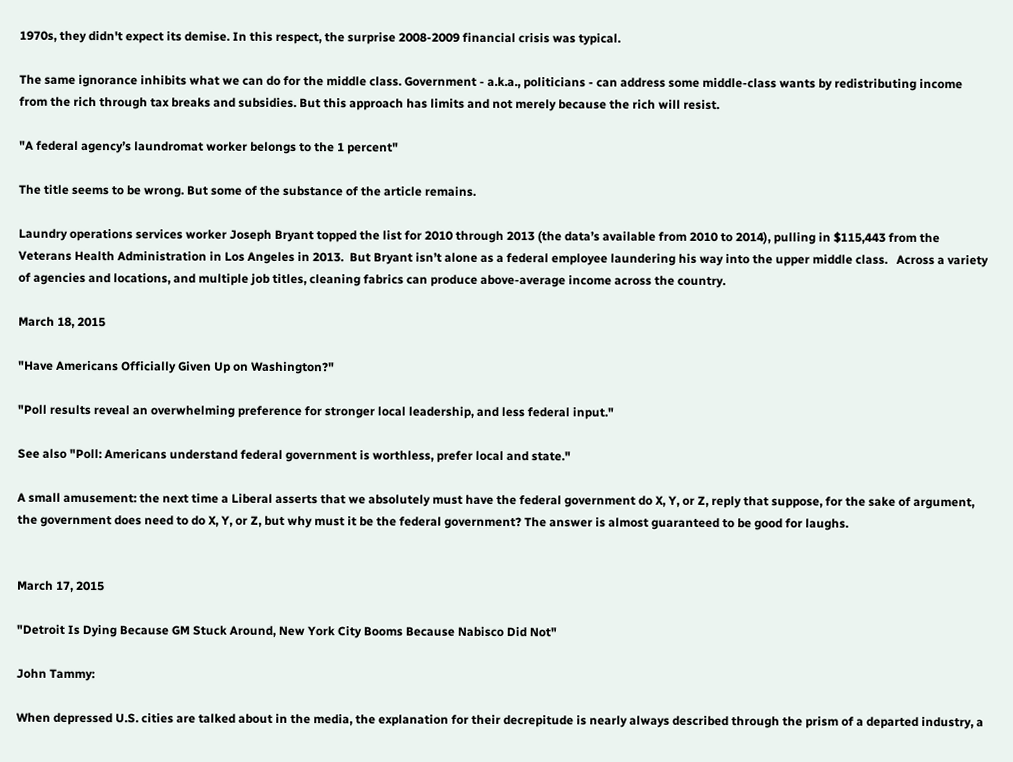1970s, they didn't expect its demise. In this respect, the surprise 2008-2009 financial crisis was typical.

The same ignorance inhibits what we can do for the middle class. Government - a.k.a., politicians - can address some middle-class wants by redistributing income from the rich through tax breaks and subsidies. But this approach has limits and not merely because the rich will resist.

"A federal agency’s laundromat worker belongs to the 1 percent"

The title seems to be wrong. But some of the substance of the article remains.

Laundry operations services worker Joseph Bryant topped the list for 2010 through 2013 (the data’s available from 2010 to 2014), pulling in $115,443 from the Veterans Health Administration in Los Angeles in 2013.  But Bryant isn’t alone as a federal employee laundering his way into the upper middle class.   Across a variety of agencies and locations, and multiple job titles, cleaning fabrics can produce above-average income across the country.

March 18, 2015

"Have Americans Officially Given Up on Washington?"

"Poll results reveal an overwhelming preference for stronger local leadership, and less federal input."

See also "Poll: Americans understand federal government is worthless, prefer local and state."

A small amusement: the next time a Liberal asserts that we absolutely must have the federal government do X, Y, or Z, reply that suppose, for the sake of argument, the government does need to do X, Y, or Z, but why must it be the federal government? The answer is almost guaranteed to be good for laughs.


March 17, 2015

"Detroit Is Dying Because GM Stuck Around, New York City Booms Because Nabisco Did Not"

John Tammy:

When depressed U.S. cities are talked about in the media, the explanation for their decrepitude is nearly always described through the prism of a departed industry, a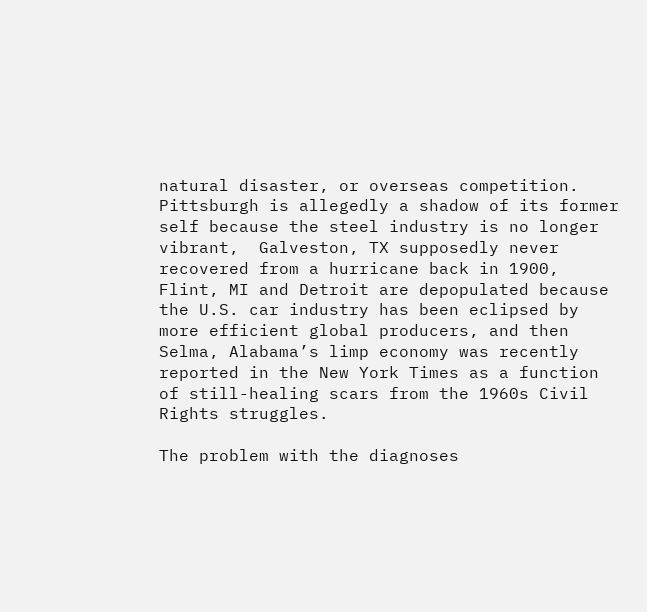natural disaster, or overseas competition.  Pittsburgh is allegedly a shadow of its former self because the steel industry is no longer vibrant,  Galveston, TX supposedly never recovered from a hurricane back in 1900, Flint, MI and Detroit are depopulated because the U.S. car industry has been eclipsed by more efficient global producers, and then Selma, Alabama’s limp economy was recently reported in the New York Times as a function of still-healing scars from the 1960s Civil Rights struggles.

The problem with the diagnoses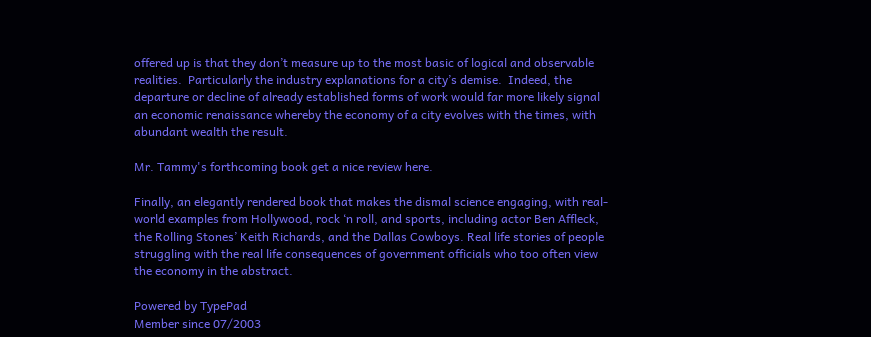offered up is that they don’t measure up to the most basic of logical and observable realities.  Particularly the industry explanations for a city’s demise.  Indeed, the departure or decline of already established forms of work would far more likely signal an economic renaissance whereby the economy of a city evolves with the times, with abundant wealth the result.

Mr. Tammy's forthcoming book get a nice review here.

Finally, an elegantly rendered book that makes the dismal science engaging, with real-world examples from Hollywood, rock ‘n roll, and sports, including actor Ben Affleck,  the Rolling Stones’ Keith Richards, and the Dallas Cowboys. Real life stories of people struggling with the real life consequences of government officials who too often view the economy in the abstract.

Powered by TypePad
Member since 07/2003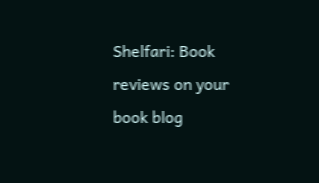Shelfari: Book reviews on your book blog